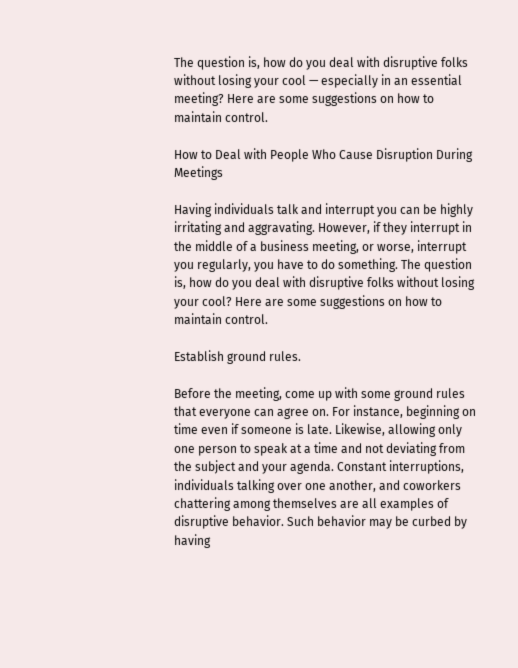The question is, how do you deal with disruptive folks without losing your cool — especially in an essential meeting? Here are some suggestions on how to maintain control.

How to Deal with People Who Cause Disruption During Meetings

Having individuals talk and interrupt you can be highly irritating and aggravating. However, if they interrupt in the middle of a business meeting, or worse, interrupt you regularly, you have to do something. The question is, how do you deal with disruptive folks without losing your cool? Here are some suggestions on how to maintain control.

Establish ground rules.

Before the meeting, come up with some ground rules that everyone can agree on. For instance, beginning on time even if someone is late. Likewise, allowing only one person to speak at a time and not deviating from the subject and your agenda. Constant interruptions, individuals talking over one another, and coworkers chattering among themselves are all examples of disruptive behavior. Such behavior may be curbed by having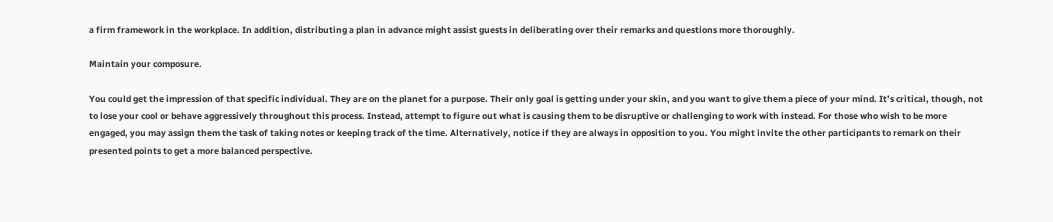a firm framework in the workplace. In addition, distributing a plan in advance might assist guests in deliberating over their remarks and questions more thoroughly.

Maintain your composure.

You could get the impression of that specific individual. They are on the planet for a purpose. Their only goal is getting under your skin, and you want to give them a piece of your mind. It’s critical, though, not to lose your cool or behave aggressively throughout this process. Instead, attempt to figure out what is causing them to be disruptive or challenging to work with instead. For those who wish to be more engaged, you may assign them the task of taking notes or keeping track of the time. Alternatively, notice if they are always in opposition to you. You might invite the other participants to remark on their presented points to get a more balanced perspective.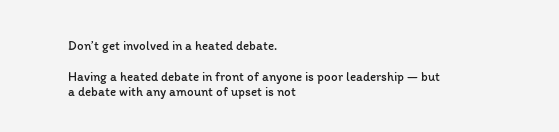Don’t get involved in a heated debate.

Having a heated debate in front of anyone is poor leadership — but a debate with any amount of upset is not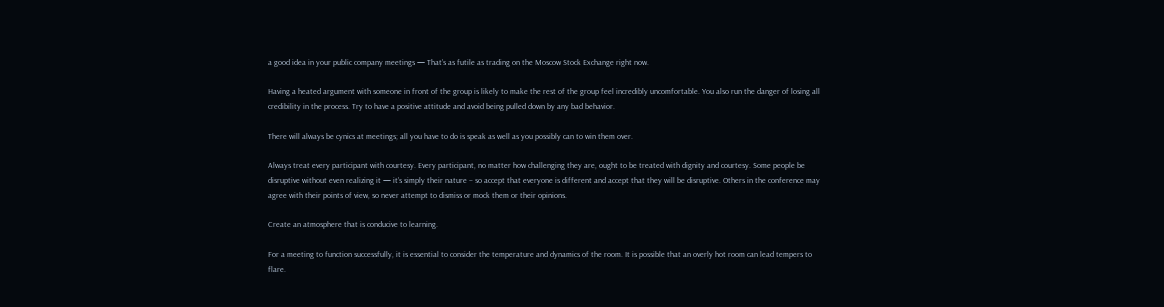a good idea in your public company meetings — That’s as futile as trading on the Moscow Stock Exchange right now.

Having a heated argument with someone in front of the group is likely to make the rest of the group feel incredibly uncomfortable. You also run the danger of losing all credibility in the process. Try to have a positive attitude and avoid being pulled down by any bad behavior.

There will always be cynics at meetings; all you have to do is speak as well as you possibly can to win them over.

Always treat every participant with courtesy. Every participant, no matter how challenging they are, ought to be treated with dignity and courtesy. Some people be disruptive without even realizing it — it’s simply their nature – so accept that everyone is different and accept that they will be disruptive. Others in the conference may agree with their points of view, so never attempt to dismiss or mock them or their opinions.

Create an atmosphere that is conducive to learning.

For a meeting to function successfully, it is essential to consider the temperature and dynamics of the room. It is possible that an overly hot room can lead tempers to flare.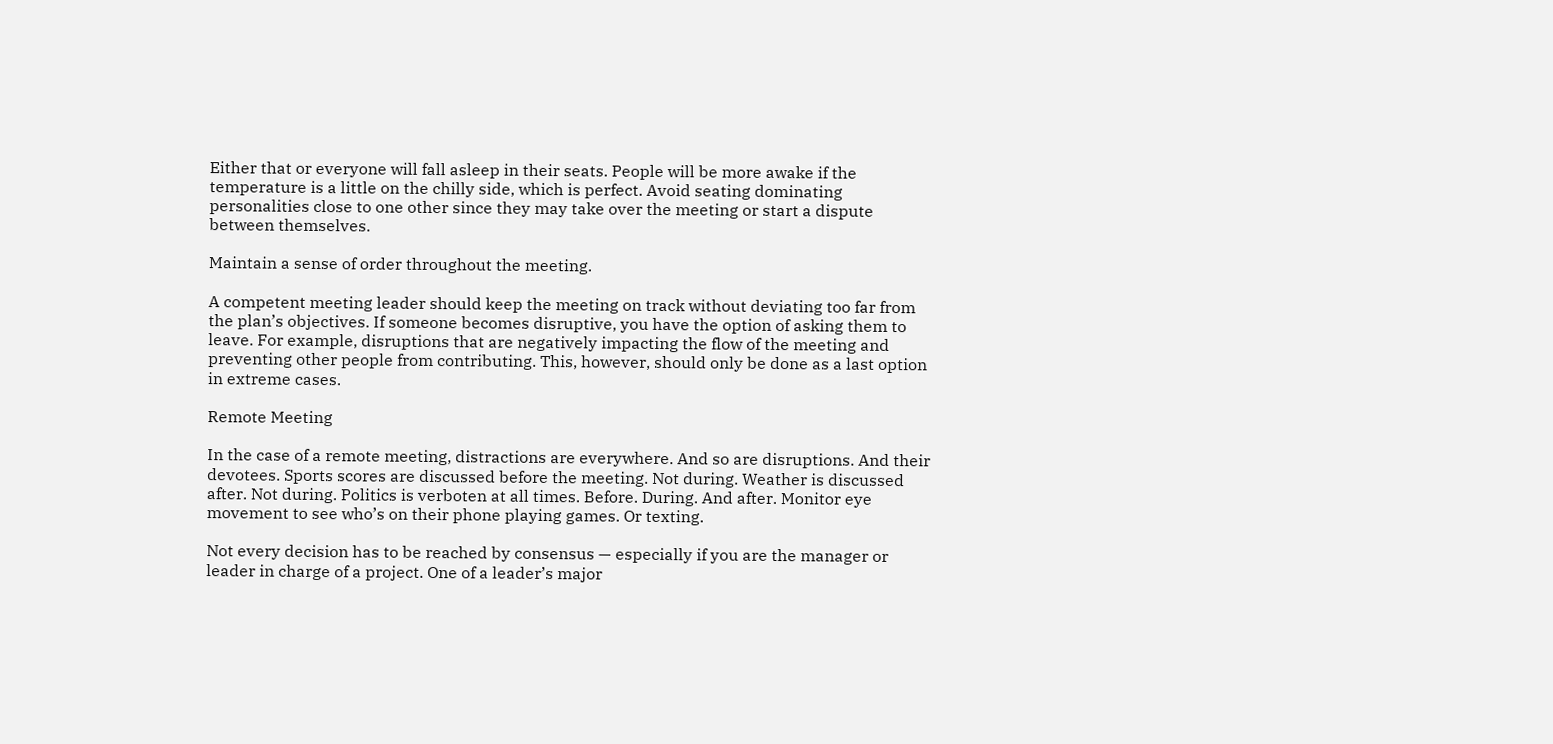Either that or everyone will fall asleep in their seats. People will be more awake if the temperature is a little on the chilly side, which is perfect. Avoid seating dominating personalities close to one other since they may take over the meeting or start a dispute between themselves.

Maintain a sense of order throughout the meeting.

A competent meeting leader should keep the meeting on track without deviating too far from the plan’s objectives. If someone becomes disruptive, you have the option of asking them to leave. For example, disruptions that are negatively impacting the flow of the meeting and preventing other people from contributing. This, however, should only be done as a last option in extreme cases.

Remote Meeting

In the case of a remote meeting, distractions are everywhere. And so are disruptions. And their devotees. Sports scores are discussed before the meeting. Not during. Weather is discussed after. Not during. Politics is verboten at all times. Before. During. And after. Monitor eye movement to see who’s on their phone playing games. Or texting.

Not every decision has to be reached by consensus — especially if you are the manager or leader in charge of a project. One of a leader’s major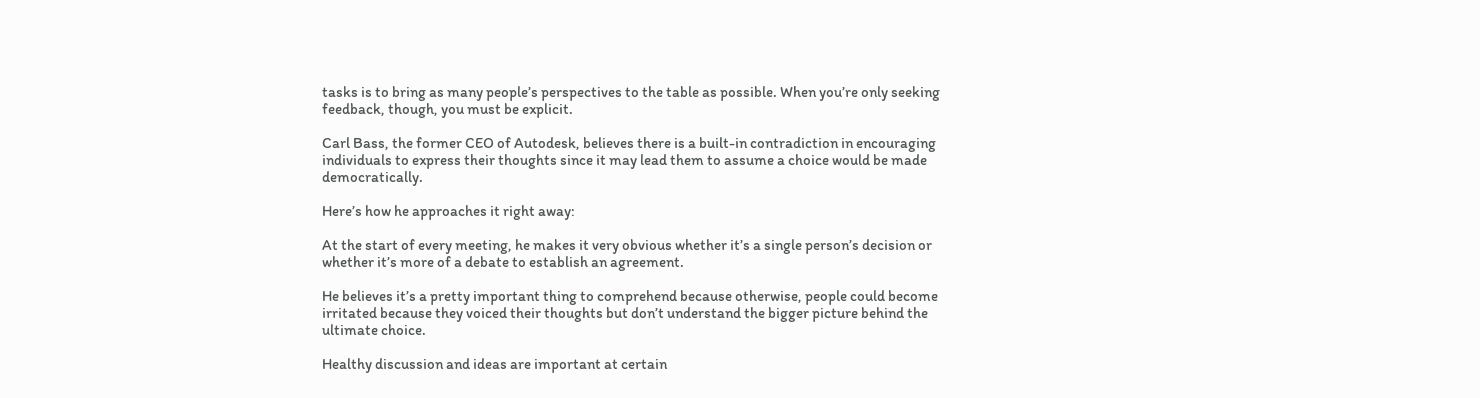tasks is to bring as many people’s perspectives to the table as possible. When you’re only seeking feedback, though, you must be explicit.

Carl Bass, the former CEO of Autodesk, believes there is a built-in contradiction in encouraging individuals to express their thoughts since it may lead them to assume a choice would be made democratically.

Here’s how he approaches it right away:

At the start of every meeting, he makes it very obvious whether it’s a single person’s decision or whether it’s more of a debate to establish an agreement.

He believes it’s a pretty important thing to comprehend because otherwise, people could become irritated because they voiced their thoughts but don’t understand the bigger picture behind the ultimate choice.

Healthy discussion and ideas are important at certain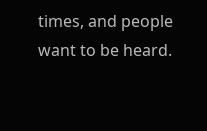times, and people want to be heard.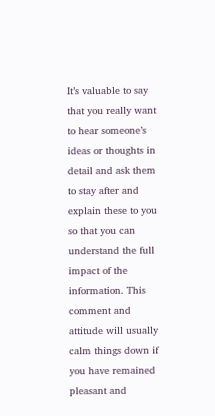It’s valuable to say that you really want to hear someone’s ideas or thoughts in detail and ask them to stay after and explain these to you so that you can understand the full impact of the information. This comment and attitude will usually calm things down if you have remained pleasant and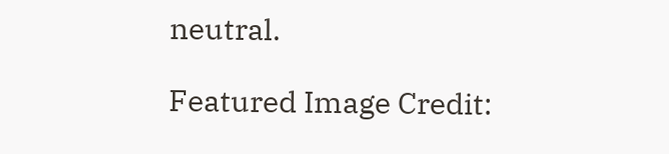neutral.

Featured Image Credit: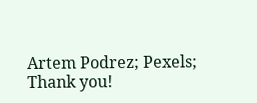Artem Podrez; Pexels; Thank you!